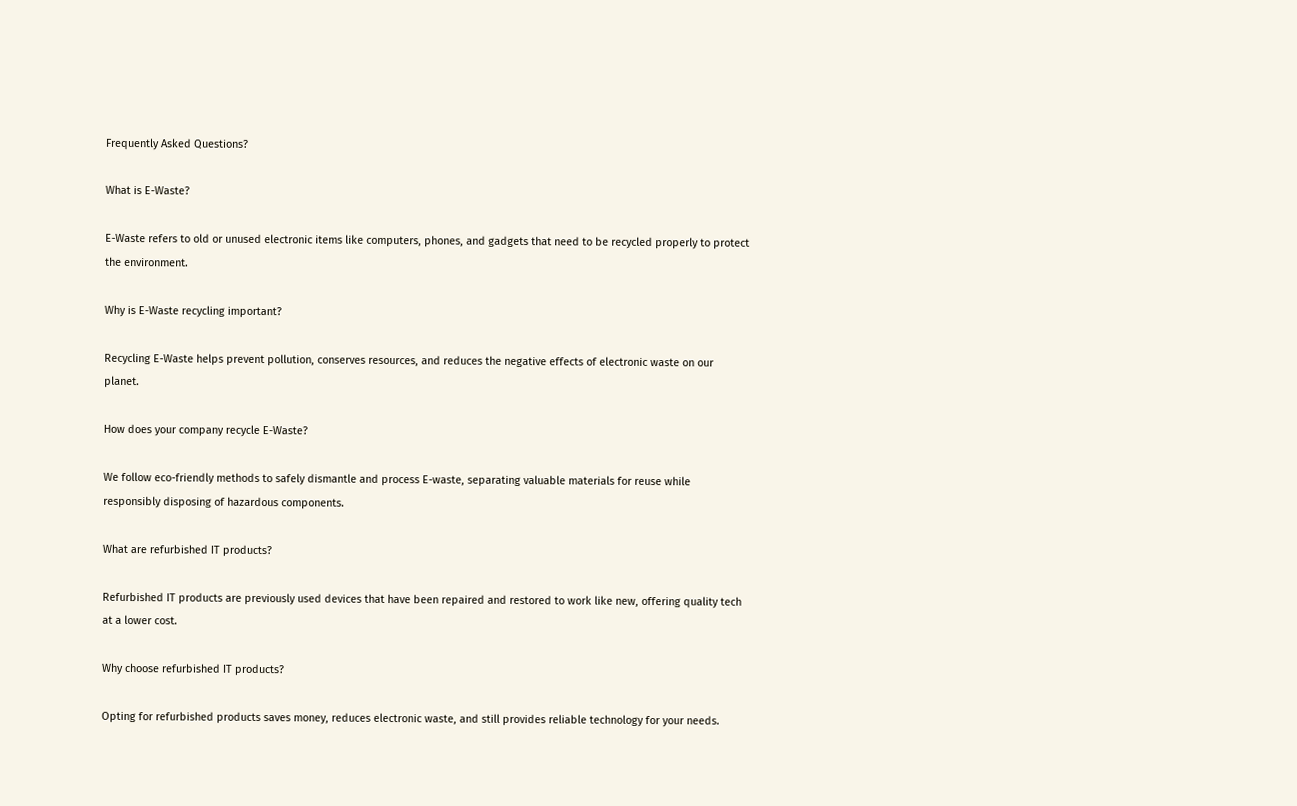Frequently Asked Questions?

What is E-Waste?

E-Waste refers to old or unused electronic items like computers, phones, and gadgets that need to be recycled properly to protect the environment.

Why is E-Waste recycling important?

Recycling E-Waste helps prevent pollution, conserves resources, and reduces the negative effects of electronic waste on our planet.

How does your company recycle E-Waste?

We follow eco-friendly methods to safely dismantle and process E-waste, separating valuable materials for reuse while responsibly disposing of hazardous components.

What are refurbished IT products?

Refurbished IT products are previously used devices that have been repaired and restored to work like new, offering quality tech at a lower cost.

Why choose refurbished IT products?

Opting for refurbished products saves money, reduces electronic waste, and still provides reliable technology for your needs.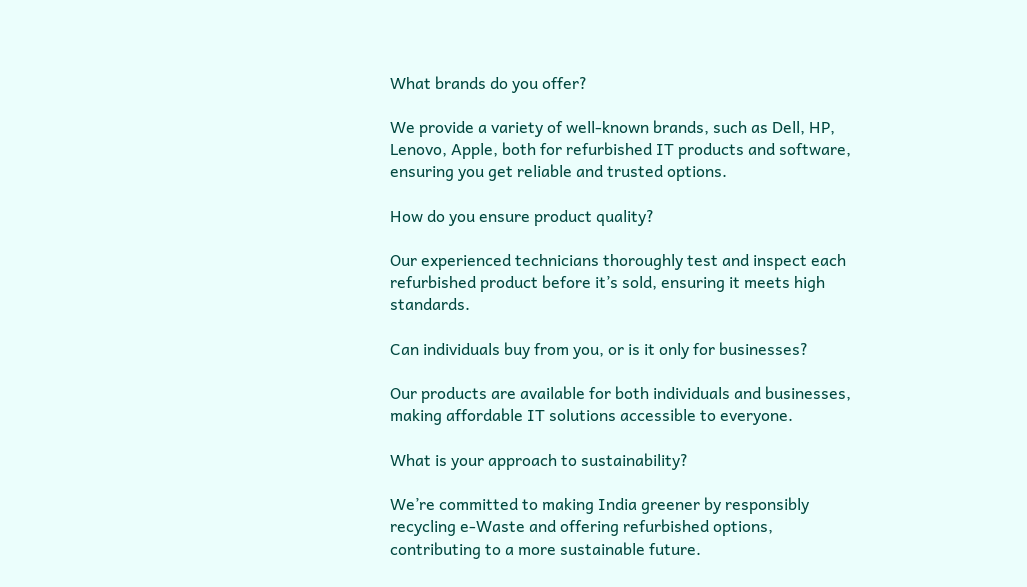What brands do you offer?

We provide a variety of well-known brands, such as Dell, HP, Lenovo, Apple, both for refurbished IT products and software, ensuring you get reliable and trusted options.

How do you ensure product quality?

Our experienced technicians thoroughly test and inspect each refurbished product before it’s sold, ensuring it meets high standards.

Can individuals buy from you, or is it only for businesses?

Our products are available for both individuals and businesses, making affordable IT solutions accessible to everyone.

What is your approach to sustainability?

We’re committed to making India greener by responsibly recycling e-Waste and offering refurbished options, contributing to a more sustainable future.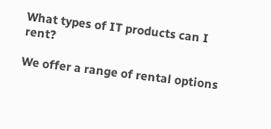What types of IT products can I rent?

We offer a range of rental options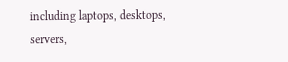including laptops, desktops, servers,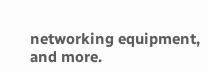networking equipment, and more.